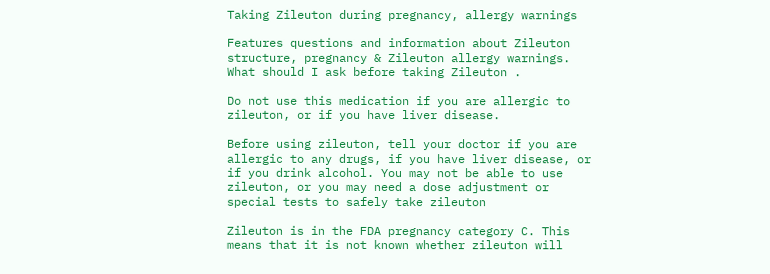Taking Zileuton during pregnancy, allergy warnings

Features questions and information about Zileuton structure, pregnancy & Zileuton allergy warnings. What should I ask before taking Zileuton .

Do not use this medication if you are allergic to zileuton, or if you have liver disease.

Before using zileuton, tell your doctor if you are allergic to any drugs, if you have liver disease, or if you drink alcohol. You may not be able to use zileuton, or you may need a dose adjustment or special tests to safely take zileuton

Zileuton is in the FDA pregnancy category C. This means that it is not known whether zileuton will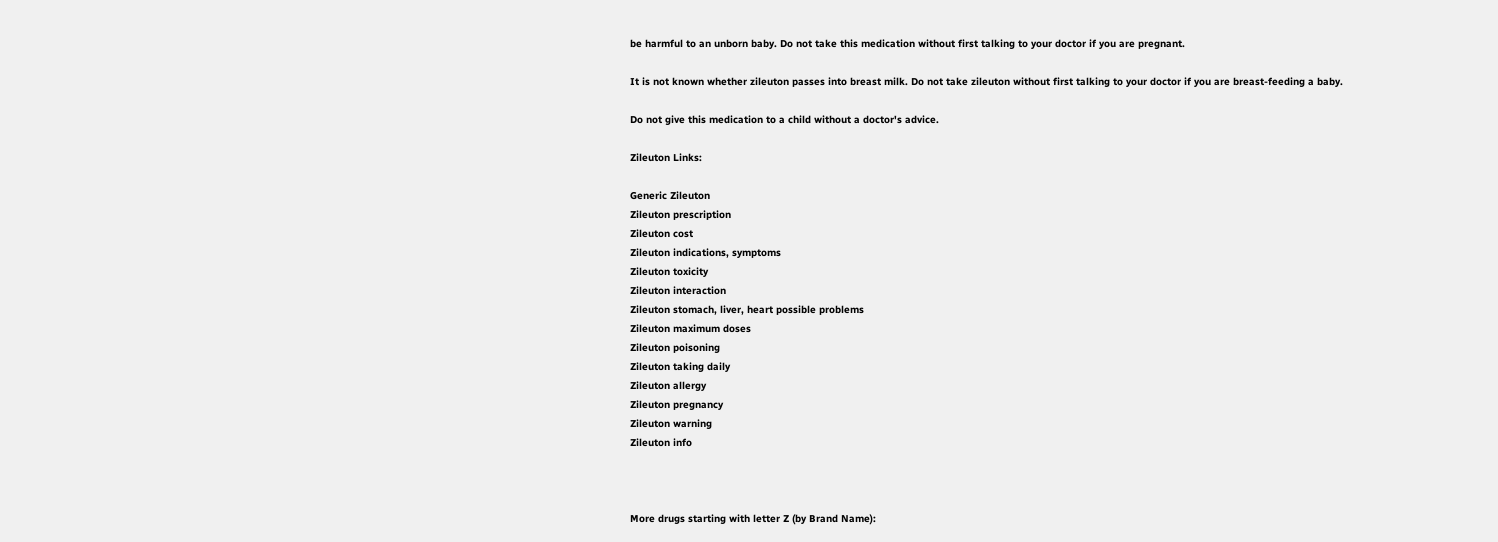be harmful to an unborn baby. Do not take this medication without first talking to your doctor if you are pregnant.

It is not known whether zileuton passes into breast milk. Do not take zileuton without first talking to your doctor if you are breast-feeding a baby.

Do not give this medication to a child without a doctor's advice.

Zileuton Links:

Generic Zileuton
Zileuton prescription
Zileuton cost
Zileuton indications, symptoms
Zileuton toxicity
Zileuton interaction
Zileuton stomach, liver, heart possible problems
Zileuton maximum doses
Zileuton poisoning
Zileuton taking daily
Zileuton allergy
Zileuton pregnancy
Zileuton warning
Zileuton info



More drugs starting with letter Z (by Brand Name):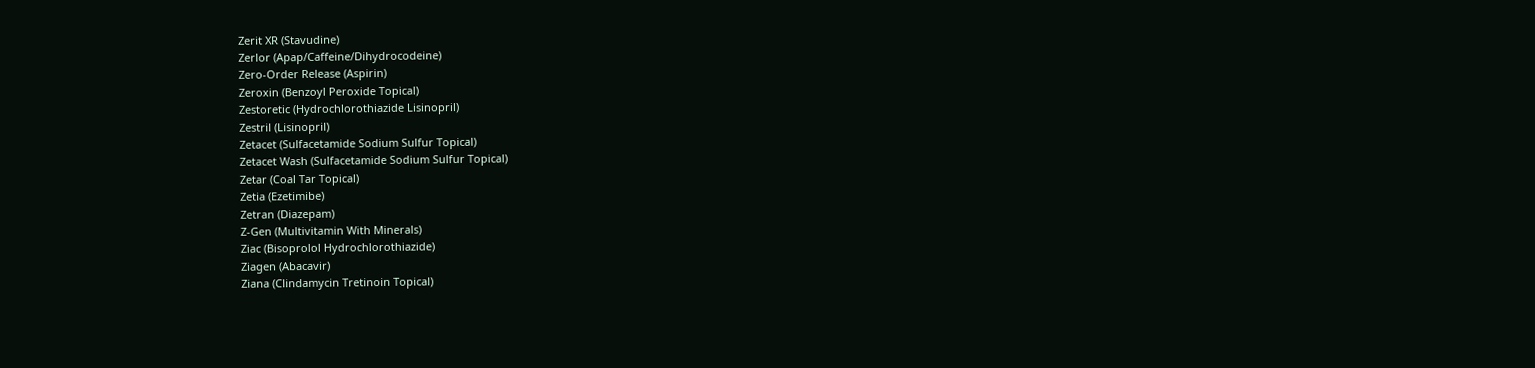Zerit XR (Stavudine)
Zerlor (Apap/Caffeine/Dihydrocodeine)
Zero-Order Release (Aspirin)
Zeroxin (Benzoyl Peroxide Topical)
Zestoretic (Hydrochlorothiazide Lisinopril)
Zestril (Lisinopril)
Zetacet (Sulfacetamide Sodium Sulfur Topical)
Zetacet Wash (Sulfacetamide Sodium Sulfur Topical)
Zetar (Coal Tar Topical)
Zetia (Ezetimibe)
Zetran (Diazepam)
Z-Gen (Multivitamin With Minerals)
Ziac (Bisoprolol Hydrochlorothiazide)
Ziagen (Abacavir)
Ziana (Clindamycin Tretinoin Topical)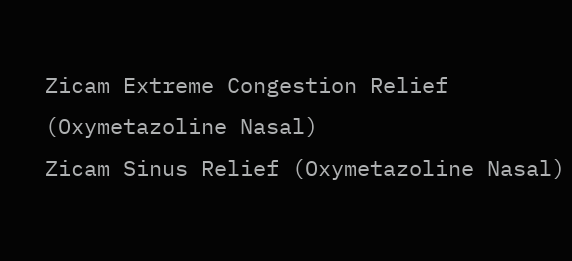Zicam Extreme Congestion Relief (Oxymetazoline Nasal)
Zicam Sinus Relief (Oxymetazoline Nasal)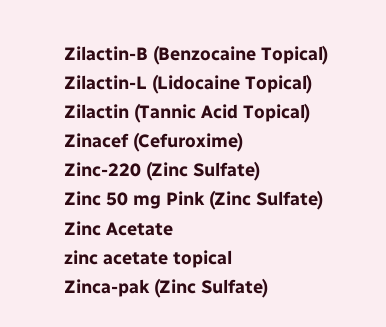Zilactin-B (Benzocaine Topical)
Zilactin-L (Lidocaine Topical)
Zilactin (Tannic Acid Topical)
Zinacef (Cefuroxime)
Zinc-220 (Zinc Sulfate)
Zinc 50 mg Pink (Zinc Sulfate)
Zinc Acetate
zinc acetate topical
Zinca-pak (Zinc Sulfate)